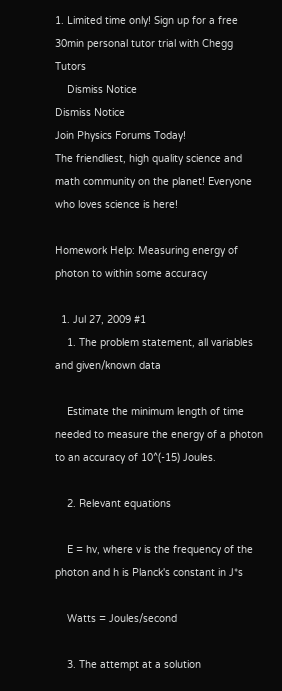1. Limited time only! Sign up for a free 30min personal tutor trial with Chegg Tutors
    Dismiss Notice
Dismiss Notice
Join Physics Forums Today!
The friendliest, high quality science and math community on the planet! Everyone who loves science is here!

Homework Help: Measuring energy of photon to within some accuracy

  1. Jul 27, 2009 #1
    1. The problem statement, all variables and given/known data

    Estimate the minimum length of time needed to measure the energy of a photon to an accuracy of 10^(-15) Joules.

    2. Relevant equations

    E = hv, where v is the frequency of the photon and h is Planck's constant in J*s

    Watts = Joules/second

    3. The attempt at a solution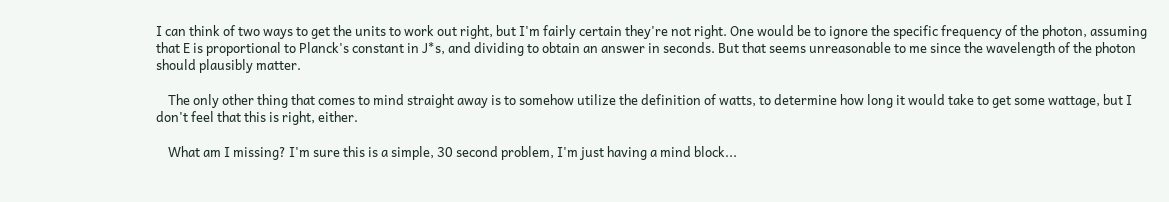I can think of two ways to get the units to work out right, but I'm fairly certain they're not right. One would be to ignore the specific frequency of the photon, assuming that E is proportional to Planck's constant in J*s, and dividing to obtain an answer in seconds. But that seems unreasonable to me since the wavelength of the photon should plausibly matter.

    The only other thing that comes to mind straight away is to somehow utilize the definition of watts, to determine how long it would take to get some wattage, but I don't feel that this is right, either.

    What am I missing? I'm sure this is a simple, 30 second problem, I'm just having a mind block...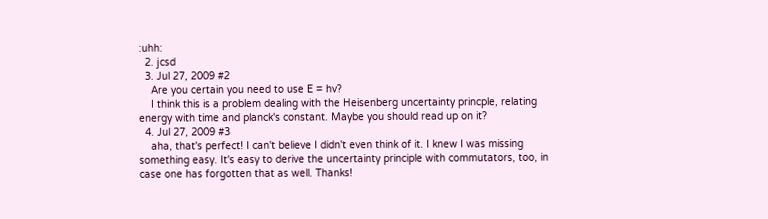:uhh:
  2. jcsd
  3. Jul 27, 2009 #2
    Are you certain you need to use E = hv?
    I think this is a problem dealing with the Heisenberg uncertainty princple, relating energy with time and planck's constant. Maybe you should read up on it?
  4. Jul 27, 2009 #3
    aha, that's perfect! I can't believe I didn't even think of it. I knew I was missing something easy. It's easy to derive the uncertainty principle with commutators, too, in case one has forgotten that as well. Thanks!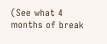(See what 4 months of break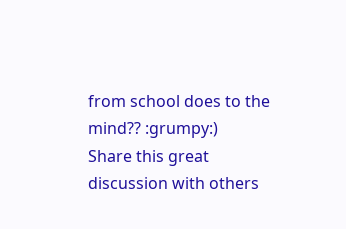from school does to the mind?? :grumpy:)
Share this great discussion with others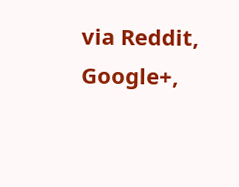via Reddit, Google+,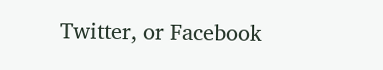Twitter, or Facebook